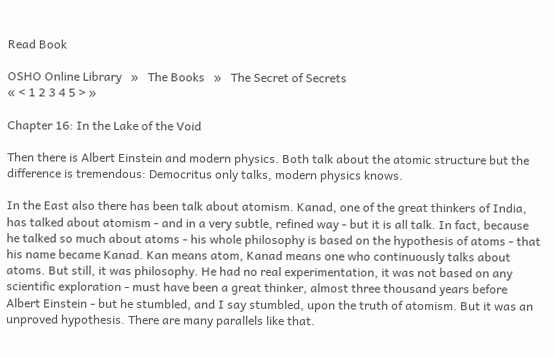Read Book

OSHO Online Library   »   The Books   »   The Secret of Secrets
« < 1 2 3 4 5 > »

Chapter 16: In the Lake of the Void

Then there is Albert Einstein and modern physics. Both talk about the atomic structure but the difference is tremendous: Democritus only talks, modern physics knows.

In the East also there has been talk about atomism. Kanad, one of the great thinkers of India, has talked about atomism - and in a very subtle, refined way - but it is all talk. In fact, because he talked so much about atoms - his whole philosophy is based on the hypothesis of atoms - that his name became Kanad. Kan means atom, Kanad means one who continuously talks about atoms. But still, it was philosophy. He had no real experimentation, it was not based on any scientific exploration - must have been a great thinker, almost three thousand years before Albert Einstein - but he stumbled, and I say stumbled, upon the truth of atomism. But it was an unproved hypothesis. There are many parallels like that.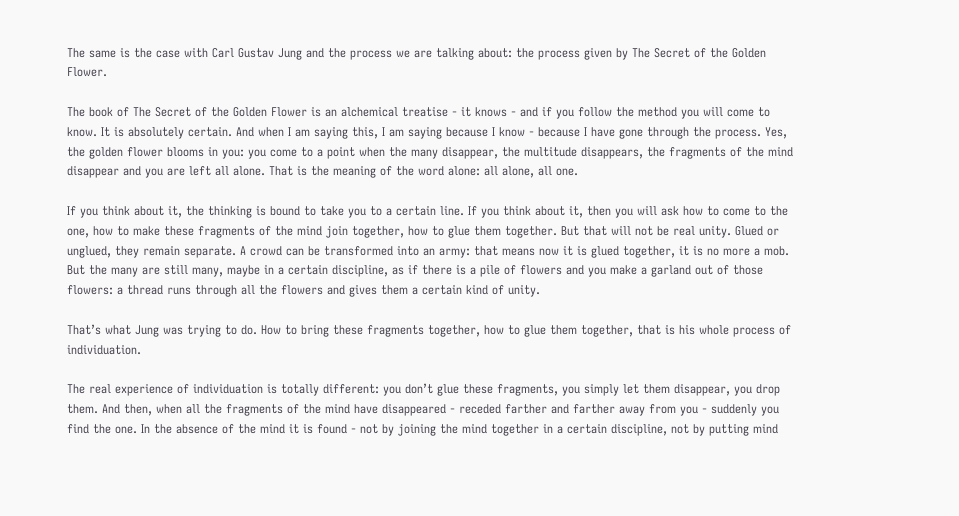The same is the case with Carl Gustav Jung and the process we are talking about: the process given by The Secret of the Golden Flower.

The book of The Secret of the Golden Flower is an alchemical treatise - it knows - and if you follow the method you will come to know. It is absolutely certain. And when I am saying this, I am saying because I know - because I have gone through the process. Yes, the golden flower blooms in you: you come to a point when the many disappear, the multitude disappears, the fragments of the mind disappear and you are left all alone. That is the meaning of the word alone: all alone, all one.

If you think about it, the thinking is bound to take you to a certain line. If you think about it, then you will ask how to come to the one, how to make these fragments of the mind join together, how to glue them together. But that will not be real unity. Glued or unglued, they remain separate. A crowd can be transformed into an army: that means now it is glued together, it is no more a mob. But the many are still many, maybe in a certain discipline, as if there is a pile of flowers and you make a garland out of those flowers: a thread runs through all the flowers and gives them a certain kind of unity.

That’s what Jung was trying to do. How to bring these fragments together, how to glue them together, that is his whole process of individuation.

The real experience of individuation is totally different: you don’t glue these fragments, you simply let them disappear, you drop them. And then, when all the fragments of the mind have disappeared - receded farther and farther away from you - suddenly you find the one. In the absence of the mind it is found - not by joining the mind together in a certain discipline, not by putting mind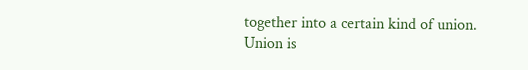together into a certain kind of union. Union is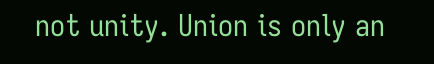not unity. Union is only an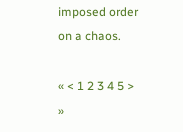imposed order on a chaos.

« < 1 2 3 4 5 > »